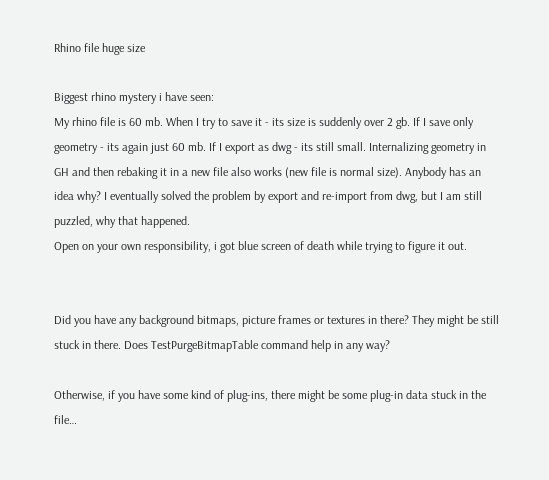Rhino file huge size

Biggest rhino mystery i have seen:
My rhino file is 60 mb. When I try to save it - its size is suddenly over 2 gb. If I save only geometry - its again just 60 mb. If I export as dwg - its still small. Internalizing geometry in GH and then rebaking it in a new file also works (new file is normal size). Anybody has an idea why? I eventually solved the problem by export and re-import from dwg, but I am still puzzled, why that happened.
Open on your own responsibility, i got blue screen of death while trying to figure it out.


Did you have any background bitmaps, picture frames or textures in there? They might be still stuck in there. Does TestPurgeBitmapTable command help in any way?

Otherwise, if you have some kind of plug-ins, there might be some plug-in data stuck in the file…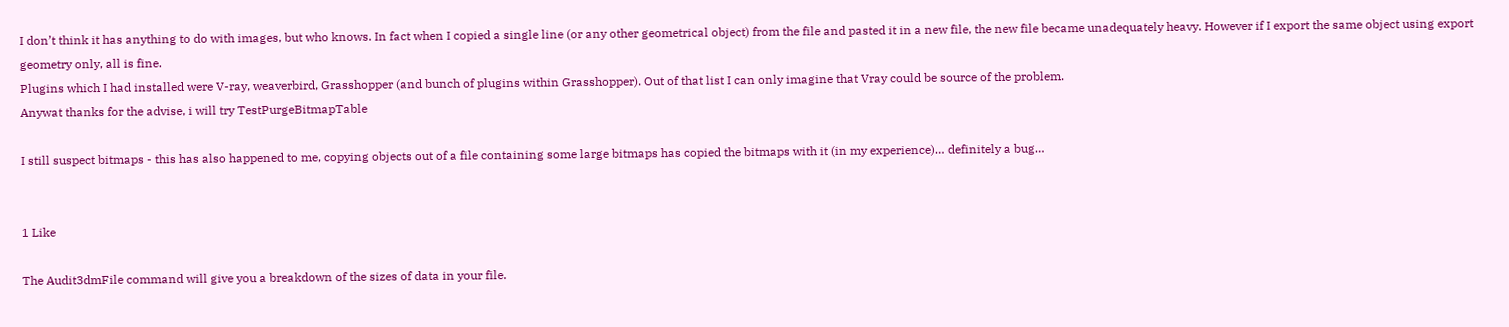I don’t think it has anything to do with images, but who knows. In fact when I copied a single line (or any other geometrical object) from the file and pasted it in a new file, the new file became unadequately heavy. However if I export the same object using export geometry only, all is fine.
Plugins which I had installed were V-ray, weaverbird, Grasshopper (and bunch of plugins within Grasshopper). Out of that list I can only imagine that Vray could be source of the problem.
Anywat thanks for the advise, i will try TestPurgeBitmapTable

I still suspect bitmaps - this has also happened to me, copying objects out of a file containing some large bitmaps has copied the bitmaps with it (in my experience)… definitely a bug…


1 Like

The Audit3dmFile command will give you a breakdown of the sizes of data in your file.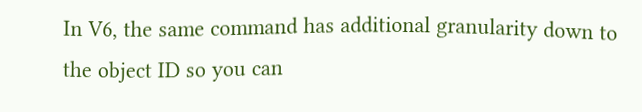In V6, the same command has additional granularity down to the object ID so you can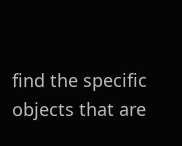find the specific objects that are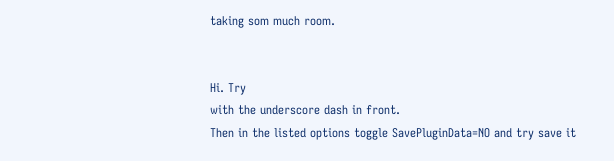taking som much room.


Hi. Try
with the underscore dash in front.
Then in the listed options toggle SavePluginData=NO and try save it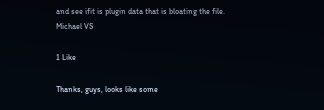and see ifit is plugin data that is bloating the file.
Michael VS

1 Like

Thanks, guys, looks like some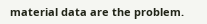material data are the problem.